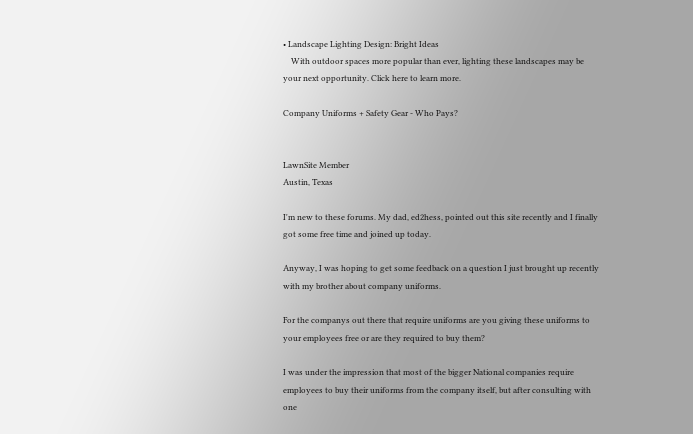• Landscape Lighting Design: Bright Ideas
    With outdoor spaces more popular than ever, lighting these landscapes may be your next opportunity. Click here to learn more.

Company Uniforms + Safety Gear - Who Pays?


LawnSite Member
Austin, Texas

I'm new to these forums. My dad, ed2hess, pointed out this site recently and I finally got some free time and joined up today.

Anyway, I was hoping to get some feedback on a question I just brought up recently with my brother about company uniforms.

For the companys out there that require uniforms are you giving these uniforms to your employees free or are they required to buy them?

I was under the impression that most of the bigger National companies require employees to buy their uniforms from the company itself, but after consulting with one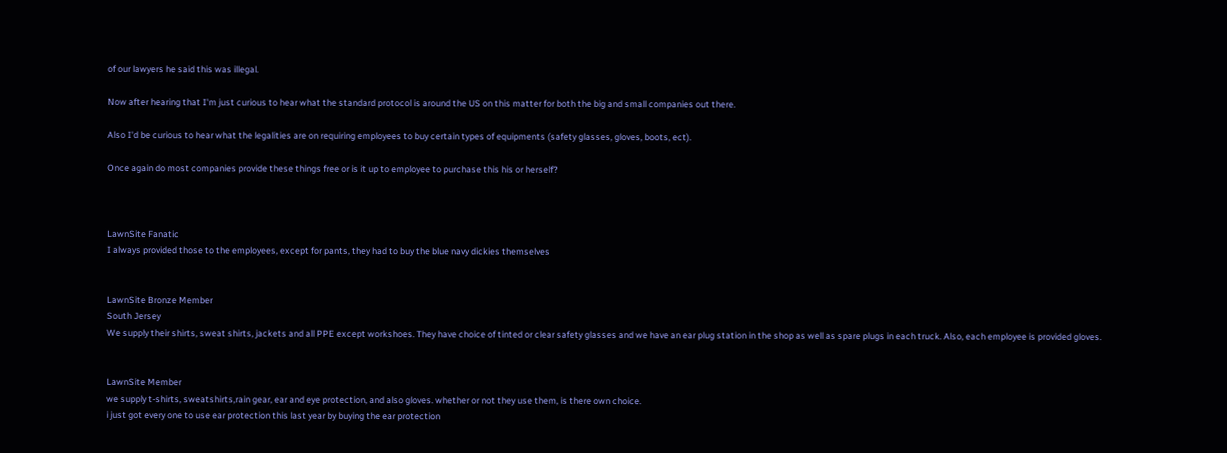of our lawyers he said this was illegal.

Now after hearing that I'm just curious to hear what the standard protocol is around the US on this matter for both the big and small companies out there.

Also I'd be curious to hear what the legalities are on requiring employees to buy certain types of equipments (safety glasses, gloves, boots, ect).

Once again do most companies provide these things free or is it up to employee to purchase this his or herself?



LawnSite Fanatic
I always provided those to the employees, except for pants, they had to buy the blue navy dickies themselves


LawnSite Bronze Member
South Jersey
We supply their shirts, sweat shirts, jackets and all PPE except workshoes. They have choice of tinted or clear safety glasses and we have an ear plug station in the shop as well as spare plugs in each truck. Also, each employee is provided gloves.


LawnSite Member
we supply t-shirts, sweatshirts,rain gear, ear and eye protection, and also gloves. whether or not they use them, is there own choice.
i just got every one to use ear protection this last year by buying the ear protection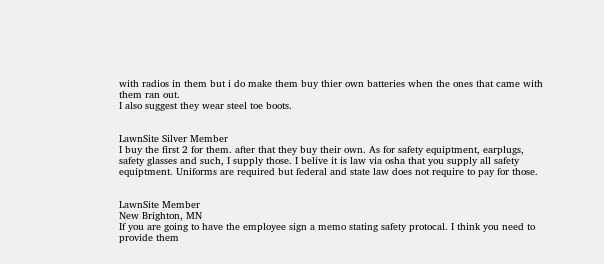with radios in them but i do make them buy thier own batteries when the ones that came with them ran out.
I also suggest they wear steel toe boots.


LawnSite Silver Member
I buy the first 2 for them. after that they buy their own. As for safety equiptment, earplugs, safety glasses and such, I supply those. I belive it is law via osha that you supply all safety equiptment. Uniforms are required but federal and state law does not require to pay for those.


LawnSite Member
New Brighton, MN
If you are going to have the employee sign a memo stating safety protocal. I think you need to provide them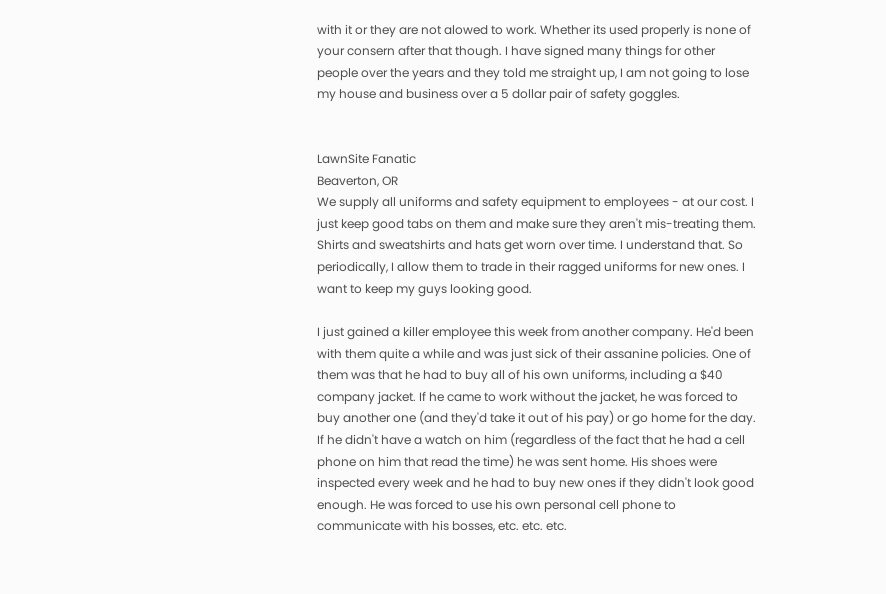with it or they are not alowed to work. Whether its used properly is none of your consern after that though. I have signed many things for other people over the years and they told me straight up, I am not going to lose my house and business over a 5 dollar pair of safety goggles.


LawnSite Fanatic
Beaverton, OR
We supply all uniforms and safety equipment to employees - at our cost. I just keep good tabs on them and make sure they aren't mis-treating them. Shirts and sweatshirts and hats get worn over time. I understand that. So periodically, I allow them to trade in their ragged uniforms for new ones. I want to keep my guys looking good.

I just gained a killer employee this week from another company. He'd been with them quite a while and was just sick of their assanine policies. One of them was that he had to buy all of his own uniforms, including a $40 company jacket. If he came to work without the jacket, he was forced to buy another one (and they'd take it out of his pay) or go home for the day. If he didn't have a watch on him (regardless of the fact that he had a cell phone on him that read the time) he was sent home. His shoes were inspected every week and he had to buy new ones if they didn't look good enough. He was forced to use his own personal cell phone to communicate with his bosses, etc. etc. etc.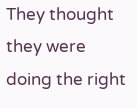They thought they were doing the right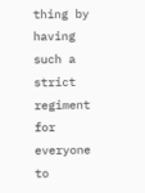thing by having such a strict regiment for everyone to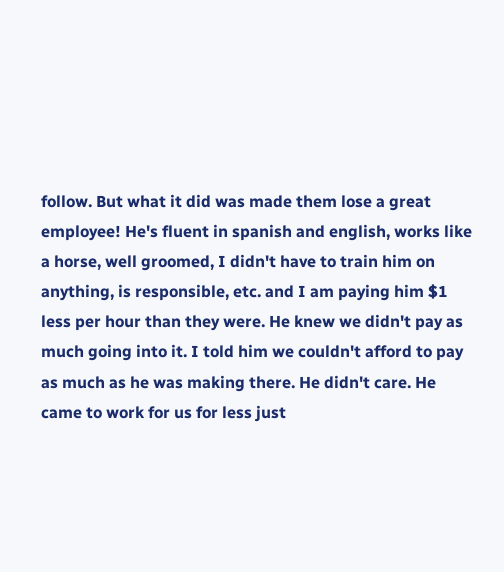follow. But what it did was made them lose a great employee! He's fluent in spanish and english, works like a horse, well groomed, I didn't have to train him on anything, is responsible, etc. and I am paying him $1 less per hour than they were. He knew we didn't pay as much going into it. I told him we couldn't afford to pay as much as he was making there. He didn't care. He came to work for us for less just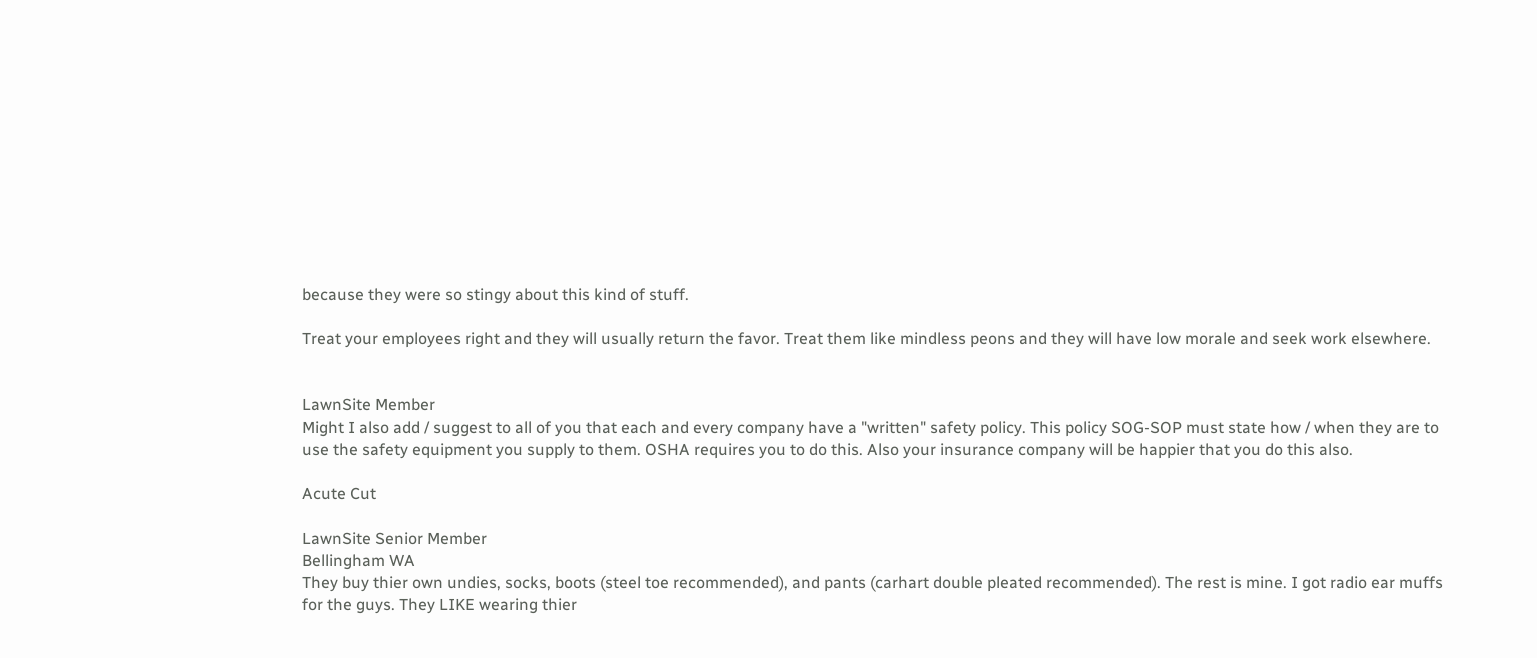because they were so stingy about this kind of stuff.

Treat your employees right and they will usually return the favor. Treat them like mindless peons and they will have low morale and seek work elsewhere.


LawnSite Member
Might I also add / suggest to all of you that each and every company have a "written" safety policy. This policy SOG-SOP must state how / when they are to use the safety equipment you supply to them. OSHA requires you to do this. Also your insurance company will be happier that you do this also.

Acute Cut

LawnSite Senior Member
Bellingham WA
They buy thier own undies, socks, boots (steel toe recommended), and pants (carhart double pleated recommended). The rest is mine. I got radio ear muffs for the guys. They LIKE wearing thier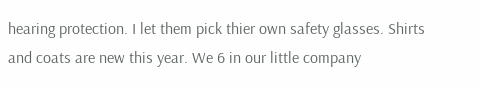hearing protection. I let them pick thier own safety glasses. Shirts and coats are new this year. We 6 in our little company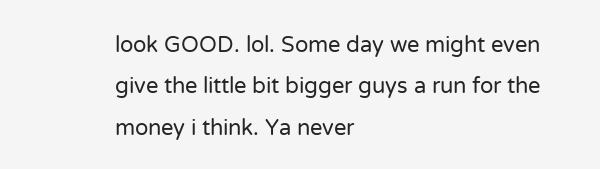look GOOD. lol. Some day we might even give the little bit bigger guys a run for the money i think. Ya never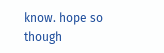know. hope so though